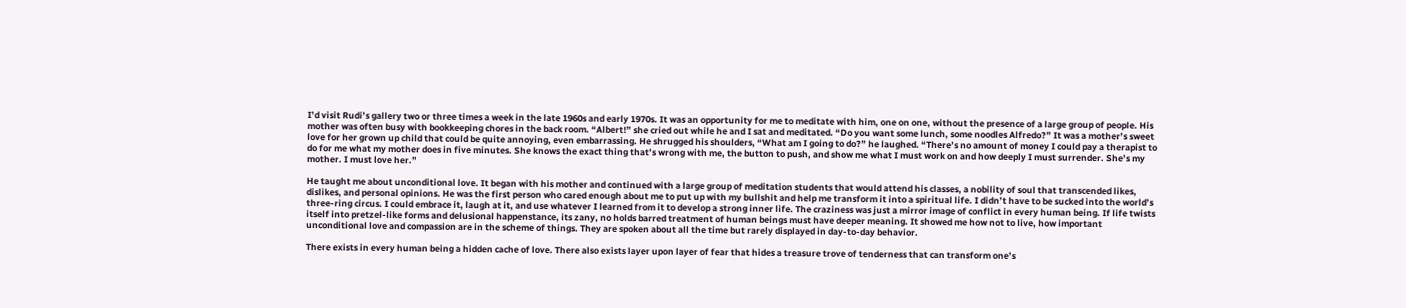I’d visit Rudi’s gallery two or three times a week in the late 1960s and early 1970s. It was an opportunity for me to meditate with him, one on one, without the presence of a large group of people. His mother was often busy with bookkeeping chores in the back room. “Albert!” she cried out while he and I sat and meditated. “Do you want some lunch, some noodles Alfredo?” It was a mother’s sweet love for her grown up child that could be quite annoying, even embarrassing. He shrugged his shoulders, “What am I going to do?” he laughed. “There’s no amount of money I could pay a therapist to do for me what my mother does in five minutes. She knows the exact thing that’s wrong with me, the button to push, and show me what I must work on and how deeply I must surrender. She’s my mother. I must love her.”

He taught me about unconditional love. It began with his mother and continued with a large group of meditation students that would attend his classes, a nobility of soul that transcended likes, dislikes, and personal opinions. He was the first person who cared enough about me to put up with my bullshit and help me transform it into a spiritual life. I didn’t have to be sucked into the world’s three-ring circus. I could embrace it, laugh at it, and use whatever I learned from it to develop a strong inner life. The craziness was just a mirror image of conflict in every human being. If life twists itself into pretzel-like forms and delusional happenstance, its zany, no holds barred treatment of human beings must have deeper meaning. It showed me how not to live, how important unconditional love and compassion are in the scheme of things. They are spoken about all the time but rarely displayed in day-to-day behavior.

There exists in every human being a hidden cache of love. There also exists layer upon layer of fear that hides a treasure trove of tenderness that can transform one’s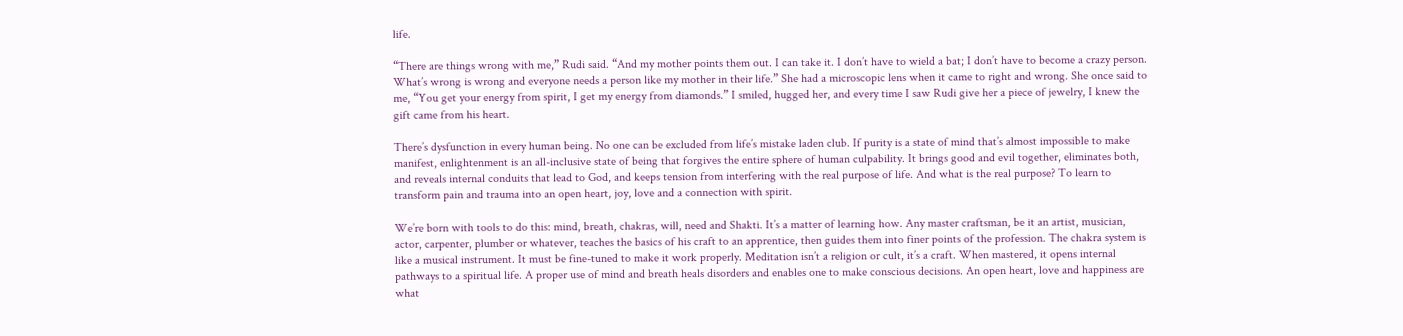life.

“There are things wrong with me,” Rudi said. “And my mother points them out. I can take it. I don’t have to wield a bat; I don’t have to become a crazy person. What’s wrong is wrong and everyone needs a person like my mother in their life.” She had a microscopic lens when it came to right and wrong. She once said to me, “You get your energy from spirit, I get my energy from diamonds.” I smiled, hugged her, and every time I saw Rudi give her a piece of jewelry, I knew the gift came from his heart.

There’s dysfunction in every human being. No one can be excluded from life’s mistake laden club. If purity is a state of mind that’s almost impossible to make manifest, enlightenment is an all-inclusive state of being that forgives the entire sphere of human culpability. It brings good and evil together, eliminates both, and reveals internal conduits that lead to God, and keeps tension from interfering with the real purpose of life. And what is the real purpose? To learn to transform pain and trauma into an open heart, joy, love and a connection with spirit.

We’re born with tools to do this: mind, breath, chakras, will, need and Shakti. It’s a matter of learning how. Any master craftsman, be it an artist, musician, actor, carpenter, plumber or whatever, teaches the basics of his craft to an apprentice, then guides them into finer points of the profession. The chakra system is like a musical instrument. It must be fine-tuned to make it work properly. Meditation isn’t a religion or cult, it’s a craft. When mastered, it opens internal pathways to a spiritual life. A proper use of mind and breath heals disorders and enables one to make conscious decisions. An open heart, love and happiness are what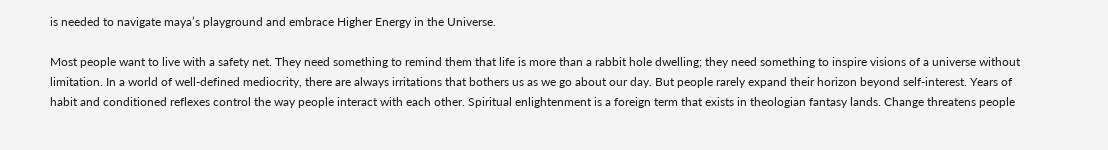is needed to navigate maya’s playground and embrace Higher Energy in the Universe.

Most people want to live with a safety net. They need something to remind them that life is more than a rabbit hole dwelling; they need something to inspire visions of a universe without limitation. In a world of well-defined mediocrity, there are always irritations that bothers us as we go about our day. But people rarely expand their horizon beyond self-interest. Years of habit and conditioned reflexes control the way people interact with each other. Spiritual enlightenment is a foreign term that exists in theologian fantasy lands. Change threatens people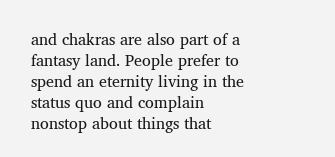and chakras are also part of a fantasy land. People prefer to spend an eternity living in the status quo and complain nonstop about things that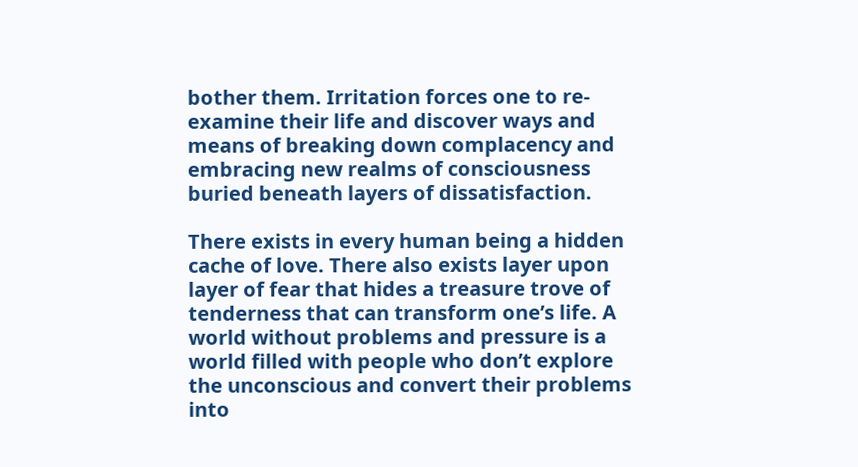bother them. Irritation forces one to re-examine their life and discover ways and means of breaking down complacency and embracing new realms of consciousness buried beneath layers of dissatisfaction.

There exists in every human being a hidden cache of love. There also exists layer upon layer of fear that hides a treasure trove of tenderness that can transform one’s life. A world without problems and pressure is a world filled with people who don’t explore the unconscious and convert their problems into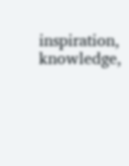inspiration, knowledge,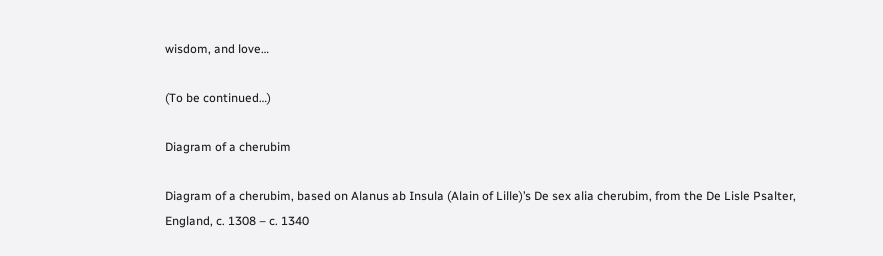wisdom, and love…

(To be continued…)

Diagram of a cherubim

Diagram of a cherubim, based on Alanus ab Insula (Alain of Lille)’s De sex alia cherubim, from the De Lisle Psalter, England, c. 1308 – c. 1340